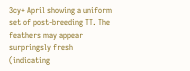3cy+ April showing a uniform set of post-breeding TT. The feathers may appear surpringsly fresh (indicating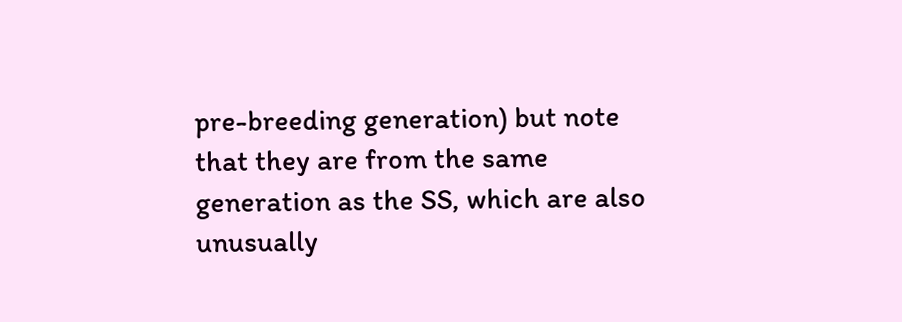pre-breeding generation) but note that they are from the same generation as the SS, which are also unusually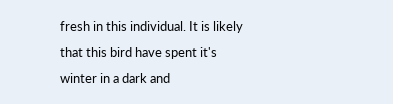fresh in this individual. It is likely that this bird have spent it's winter in a dark and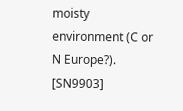moisty environment (C or N Europe?). [SN9903]